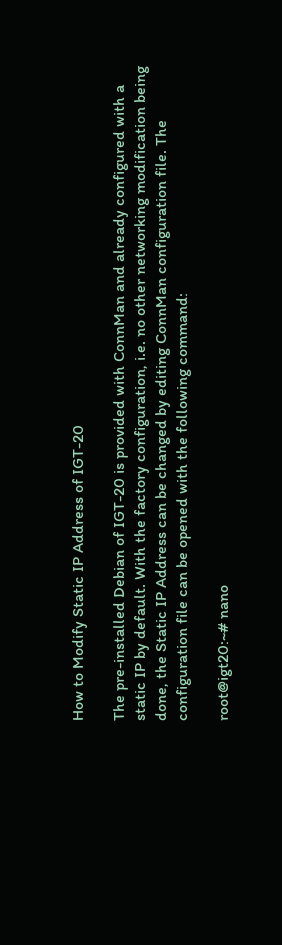How to Modify Static IP Address of IGT-20

The pre-installed Debian of IGT-20 is provided with ConnMan and already configured with a static IP by default. With the factory configuration, i.e. no other networking modification being done, the Static IP Address can be changed by editing ConnMan configuration file. The configuration file can be opened with the following command:

root@igt20:~# nano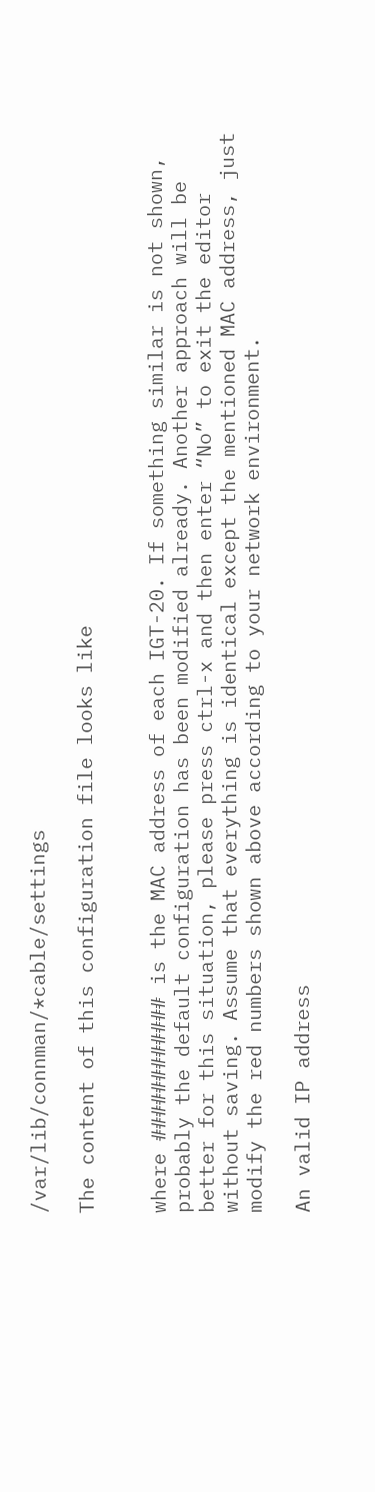/var/lib/connman/*cable/settings

The content of this configuration file looks like


where ############ is the MAC address of each IGT-20. If something similar is not shown, probably the default configuration has been modified already. Another approach will be better for this situation, please press ctrl-x and then enter “No” to exit the editor without saving. Assume that everything is identical except the mentioned MAC address, just modify the red numbers shown above according to your network environment.

An valid IP address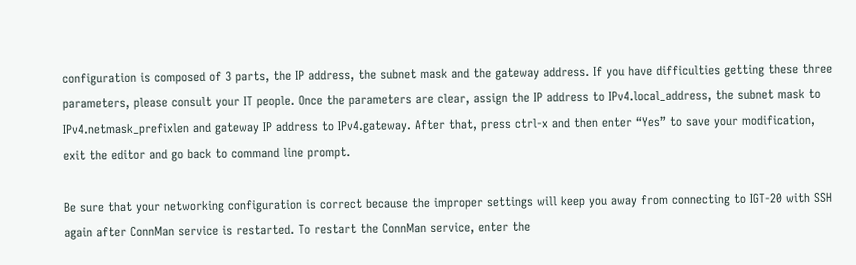configuration is composed of 3 parts, the IP address, the subnet mask and the gateway address. If you have difficulties getting these three parameters, please consult your IT people. Once the parameters are clear, assign the IP address to IPv4.local_address, the subnet mask to IPv4.netmask_prefixlen and gateway IP address to IPv4.gateway. After that, press ctrl-x and then enter “Yes” to save your modification, exit the editor and go back to command line prompt.

Be sure that your networking configuration is correct because the improper settings will keep you away from connecting to IGT-20 with SSH again after ConnMan service is restarted. To restart the ConnMan service, enter the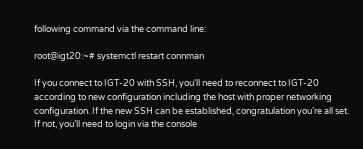following command via the command line:

root@igt20:~# systemctl restart connman

If you connect to IGT-20 with SSH, you’ll need to reconnect to IGT-20 according to new configuration including the host with proper networking configuration. If the new SSH can be established, congratulation you’re all set. If not, you’ll need to login via the console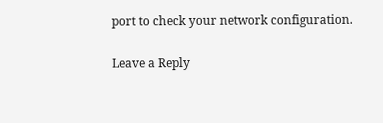port to check your network configuration.

Leave a Reply